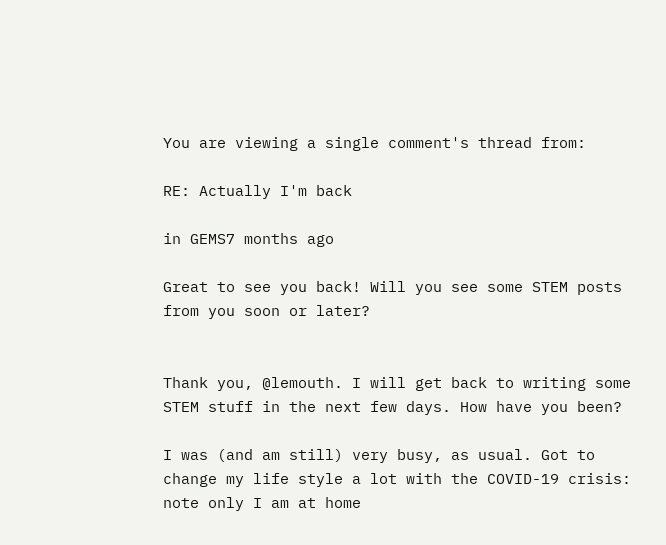You are viewing a single comment's thread from:

RE: Actually I'm back

in GEMS7 months ago

Great to see you back! Will you see some STEM posts from you soon or later?


Thank you, @lemouth. I will get back to writing some STEM stuff in the next few days. How have you been?

I was (and am still) very busy, as usual. Got to change my life style a lot with the COVID-19 crisis: note only I am at home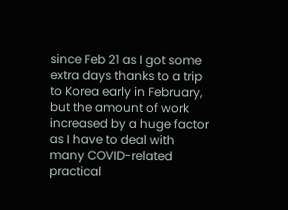since Feb 21 as I got some extra days thanks to a trip to Korea early in February, but the amount of work increased by a huge factor as I have to deal with many COVID-related practical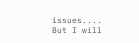issues.... But I will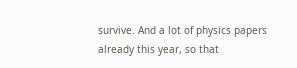survive. And a lot of physics papers already this year, so that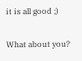it is all good ;)

What about you?